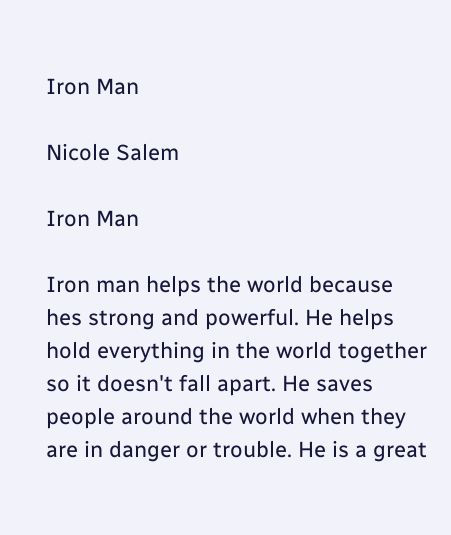Iron Man

Nicole Salem

Iron Man

Iron man helps the world because hes strong and powerful. He helps hold everything in the world together so it doesn't fall apart. He saves people around the world when they are in danger or trouble. He is a great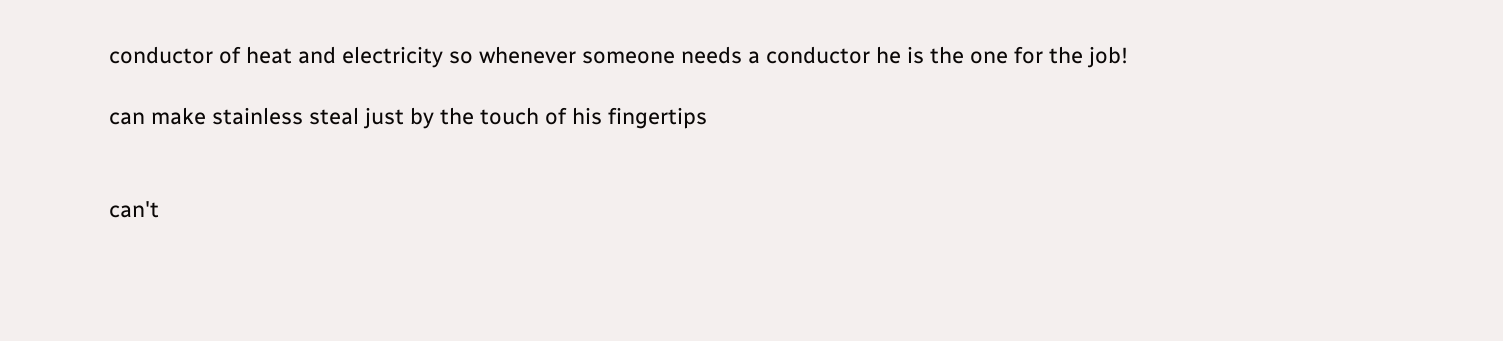conductor of heat and electricity so whenever someone needs a conductor he is the one for the job!

can make stainless steal just by the touch of his fingertips


can't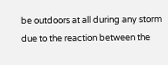be outdoors at all during any storm due to the reaction between the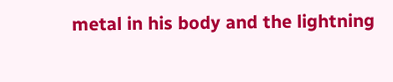metal in his body and the lightning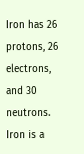Iron has 26 protons, 26 electrons, and 30 neutrons. Iron is a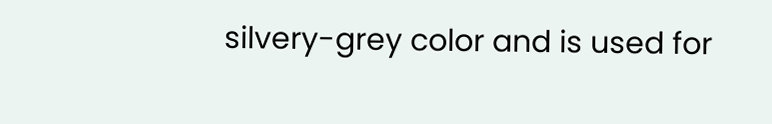silvery-grey color and is used for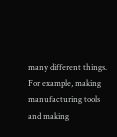many different things. For example, making manufacturing tools and making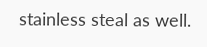stainless steal as well.